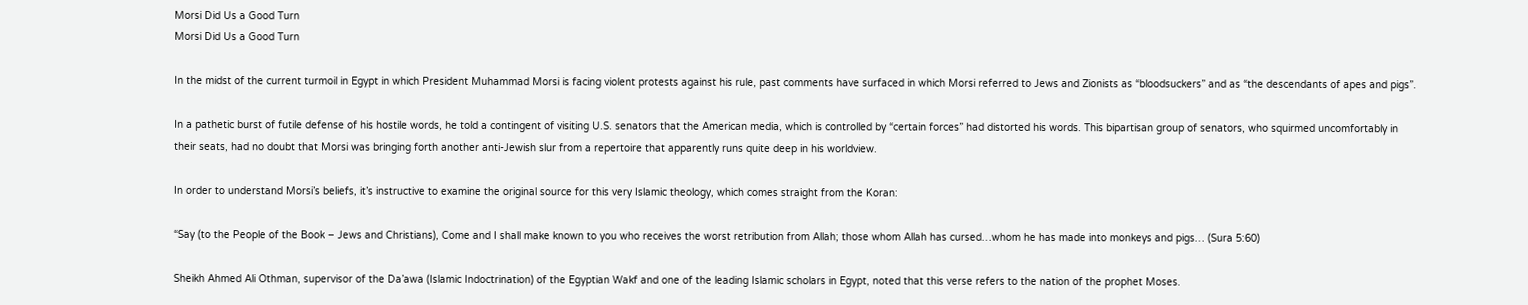Morsi Did Us a Good Turn
Morsi Did Us a Good Turn

In the midst of the current turmoil in Egypt in which President Muhammad Morsi is facing violent protests against his rule, past comments have surfaced in which Morsi referred to Jews and Zionists as “bloodsuckers” and as “the descendants of apes and pigs”.

In a pathetic burst of futile defense of his hostile words, he told a contingent of visiting U.S. senators that the American media, which is controlled by “certain forces” had distorted his words. This bipartisan group of senators, who squirmed uncomfortably in their seats, had no doubt that Morsi was bringing forth another anti-Jewish slur from a repertoire that apparently runs quite deep in his worldview.

In order to understand Morsi’s beliefs, it’s instructive to examine the original source for this very Islamic theology, which comes straight from the Koran:

“Say (to the People of the Book – Jews and Christians), Come and I shall make known to you who receives the worst retribution from Allah; those whom Allah has cursed…whom he has made into monkeys and pigs… (Sura 5:60)

Sheikh Ahmed Ali Othman, supervisor of the Da’awa (Islamic Indoctrination) of the Egyptian Wakf and one of the leading Islamic scholars in Egypt, noted that this verse refers to the nation of the prophet Moses.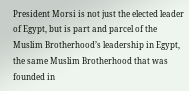President Morsi is not just the elected leader of Egypt, but is part and parcel of the Muslim Brotherhood’s leadership in Egypt, the same Muslim Brotherhood that was founded in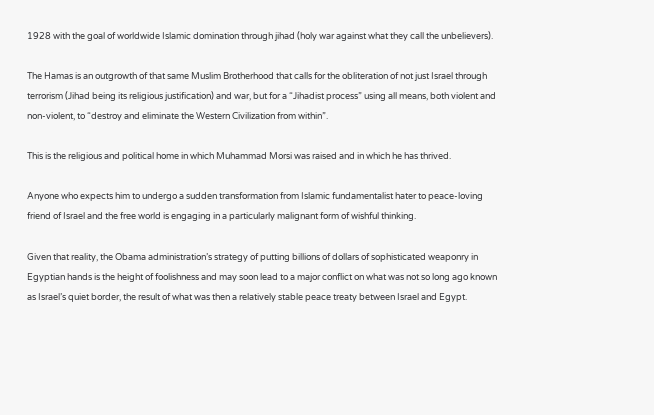1928 with the goal of worldwide Islamic domination through jihad (holy war against what they call the unbelievers).

The Hamas is an outgrowth of that same Muslim Brotherhood that calls for the obliteration of not just Israel through terrorism (Jihad being its religious justification) and war, but for a “Jihadist process” using all means, both violent and non-violent, to “destroy and eliminate the Western Civilization from within”.

This is the religious and political home in which Muhammad Morsi was raised and in which he has thrived.

Anyone who expects him to undergo a sudden transformation from Islamic fundamentalist hater to peace-loving friend of Israel and the free world is engaging in a particularly malignant form of wishful thinking.

Given that reality, the Obama administration’s strategy of putting billions of dollars of sophisticated weaponry in Egyptian hands is the height of foolishness and may soon lead to a major conflict on what was not so long ago known as Israel’s quiet border, the result of what was then a relatively stable peace treaty between Israel and Egypt.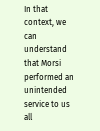In that context, we can understand that Morsi performed an unintended service to us all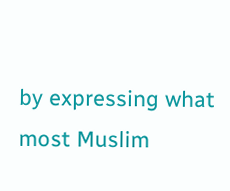by expressing what most Muslim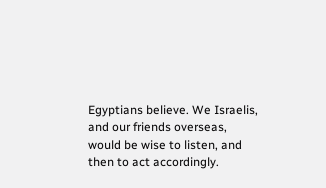Egyptians believe. We Israelis, and our friends overseas, would be wise to listen, and then to act accordingly.